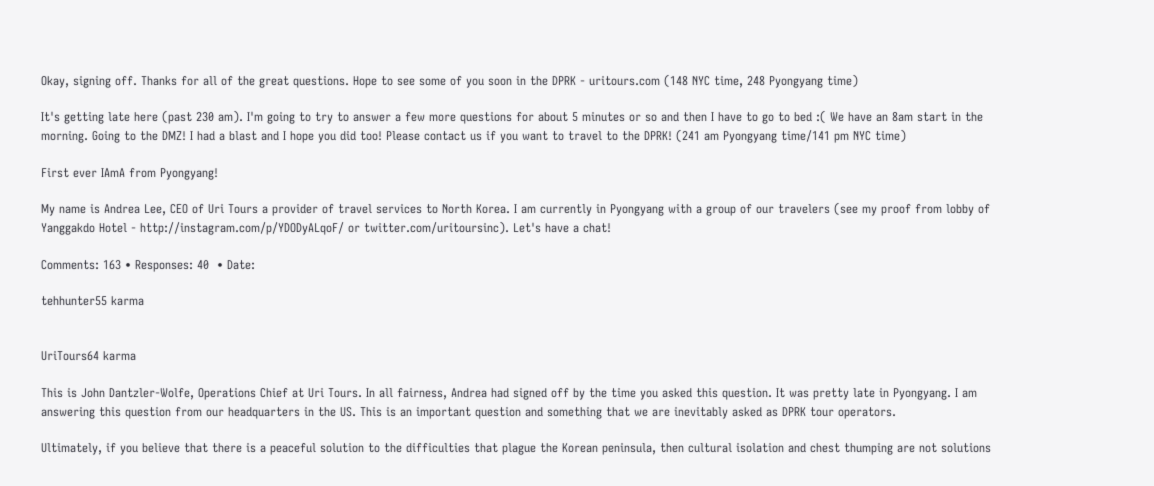Okay, signing off. Thanks for all of the great questions. Hope to see some of you soon in the DPRK - uritours.com (148 NYC time, 248 Pyongyang time)

It's getting late here (past 230 am). I'm going to try to answer a few more questions for about 5 minutes or so and then I have to go to bed :( We have an 8am start in the morning. Going to the DMZ! I had a blast and I hope you did too! Please contact us if you want to travel to the DPRK! (241 am Pyongyang time/141 pm NYC time)

First ever IAmA from Pyongyang!

My name is Andrea Lee, CEO of Uri Tours a provider of travel services to North Korea. I am currently in Pyongyang with a group of our travelers (see my proof from lobby of Yanggakdo Hotel - http://instagram.com/p/YDODyALqoF/ or twitter.com/uritoursinc). Let's have a chat!

Comments: 163 • Responses: 40  • Date:

tehhunter55 karma


UriTours64 karma

This is John Dantzler-Wolfe, Operations Chief at Uri Tours. In all fairness, Andrea had signed off by the time you asked this question. It was pretty late in Pyongyang. I am answering this question from our headquarters in the US. This is an important question and something that we are inevitably asked as DPRK tour operators.

Ultimately, if you believe that there is a peaceful solution to the difficulties that plague the Korean peninsula, then cultural isolation and chest thumping are not solutions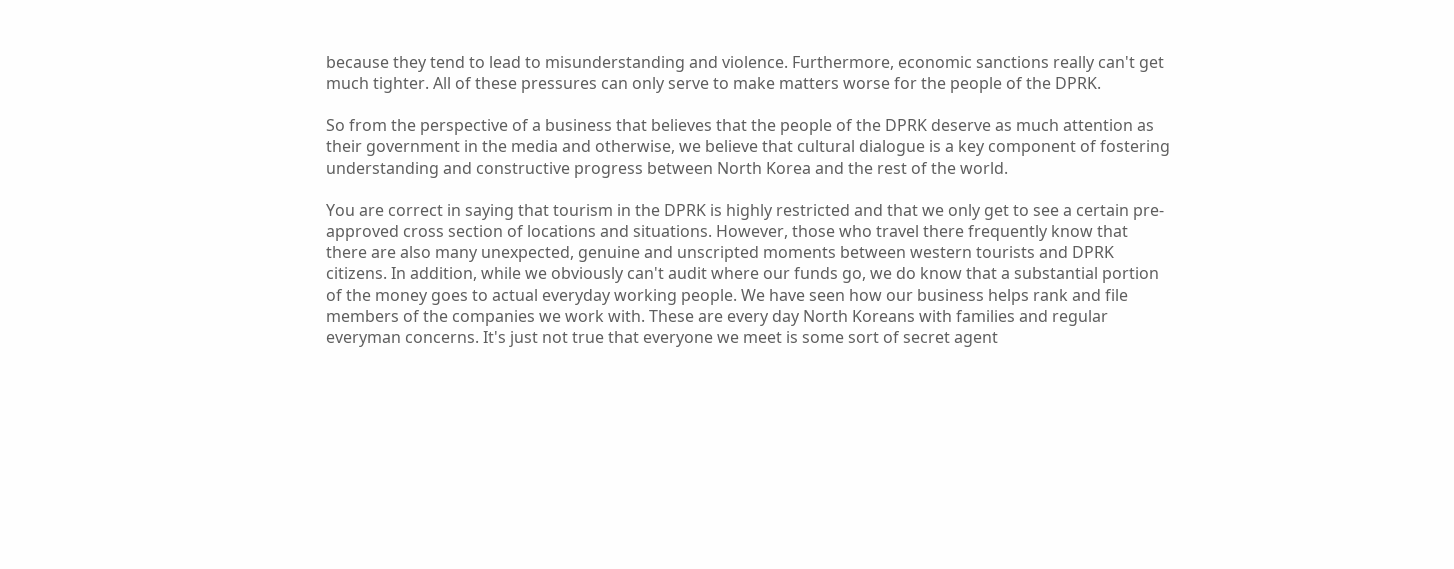because they tend to lead to misunderstanding and violence. Furthermore, economic sanctions really can't get much tighter. All of these pressures can only serve to make matters worse for the people of the DPRK.

So from the perspective of a business that believes that the people of the DPRK deserve as much attention as their government in the media and otherwise, we believe that cultural dialogue is a key component of fostering understanding and constructive progress between North Korea and the rest of the world.

You are correct in saying that tourism in the DPRK is highly restricted and that we only get to see a certain pre-approved cross section of locations and situations. However, those who travel there frequently know that there are also many unexpected, genuine and unscripted moments between western tourists and DPRK citizens. In addition, while we obviously can't audit where our funds go, we do know that a substantial portion of the money goes to actual everyday working people. We have seen how our business helps rank and file members of the companies we work with. These are every day North Koreans with families and regular everyman concerns. It's just not true that everyone we meet is some sort of secret agent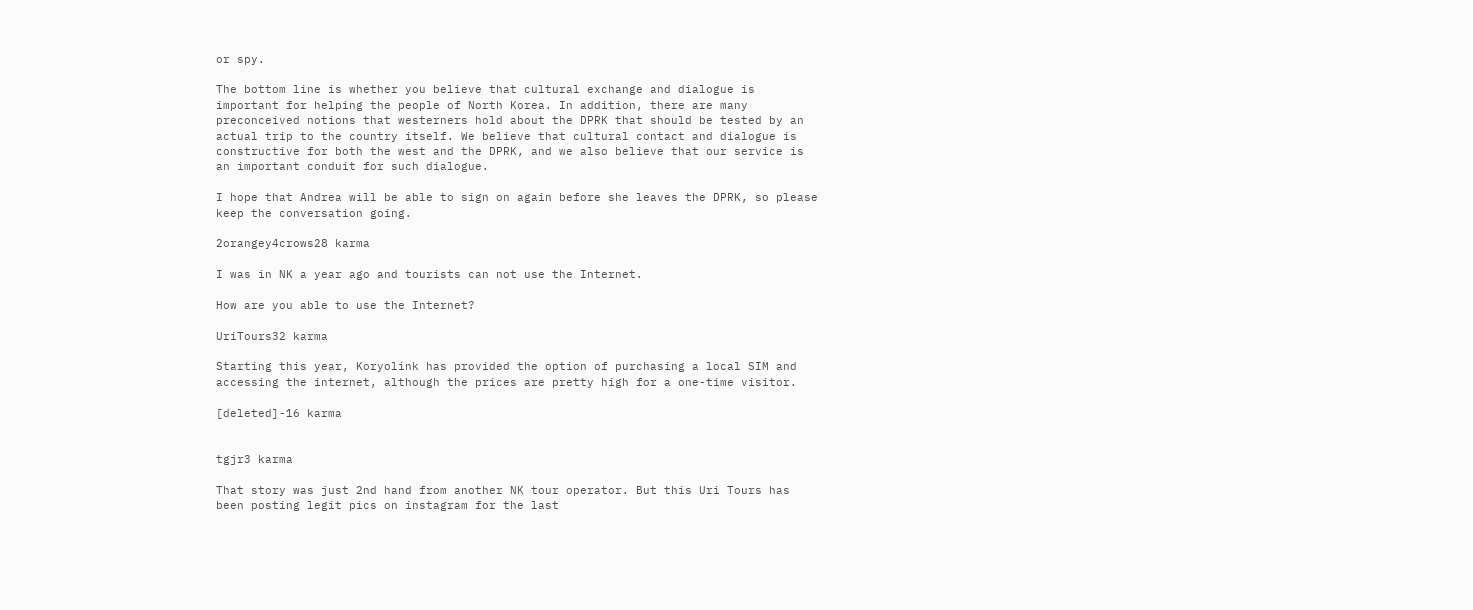or spy.

The bottom line is whether you believe that cultural exchange and dialogue is important for helping the people of North Korea. In addition, there are many preconceived notions that westerners hold about the DPRK that should be tested by an actual trip to the country itself. We believe that cultural contact and dialogue is constructive for both the west and the DPRK, and we also believe that our service is an important conduit for such dialogue.

I hope that Andrea will be able to sign on again before she leaves the DPRK, so please keep the conversation going.

2orangey4crows28 karma

I was in NK a year ago and tourists can not use the Internet.

How are you able to use the Internet?

UriTours32 karma

Starting this year, Koryolink has provided the option of purchasing a local SIM and accessing the internet, although the prices are pretty high for a one-time visitor.

[deleted]-16 karma


tgjr3 karma

That story was just 2nd hand from another NK tour operator. But this Uri Tours has been posting legit pics on instagram for the last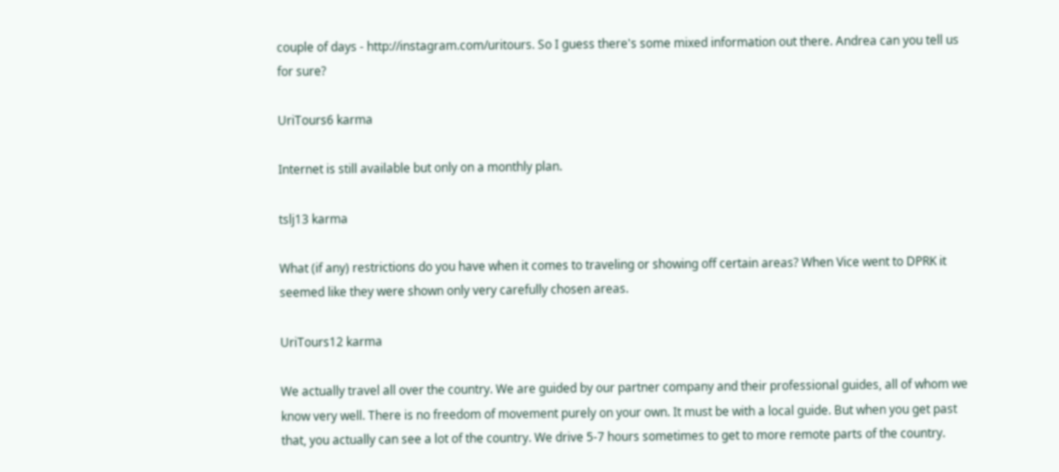couple of days - http://instagram.com/uritours. So I guess there's some mixed information out there. Andrea can you tell us for sure?

UriTours6 karma

Internet is still available but only on a monthly plan.

tslj13 karma

What (if any) restrictions do you have when it comes to traveling or showing off certain areas? When Vice went to DPRK it seemed like they were shown only very carefully chosen areas.

UriTours12 karma

We actually travel all over the country. We are guided by our partner company and their professional guides, all of whom we know very well. There is no freedom of movement purely on your own. It must be with a local guide. But when you get past that, you actually can see a lot of the country. We drive 5-7 hours sometimes to get to more remote parts of the country.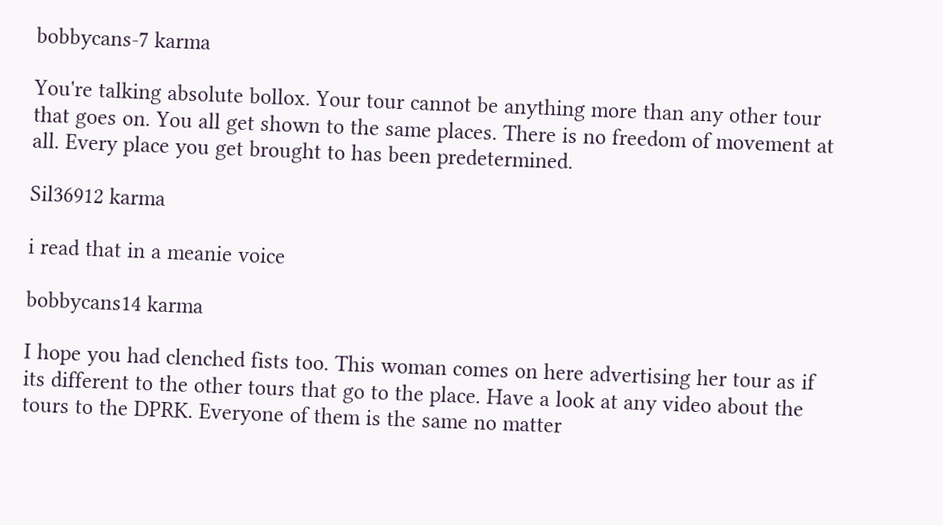bobbycans-7 karma

You're talking absolute bollox. Your tour cannot be anything more than any other tour that goes on. You all get shown to the same places. There is no freedom of movement at all. Every place you get brought to has been predetermined.

Sil36912 karma

i read that in a meanie voice

bobbycans14 karma

I hope you had clenched fists too. This woman comes on here advertising her tour as if its different to the other tours that go to the place. Have a look at any video about the tours to the DPRK. Everyone of them is the same no matter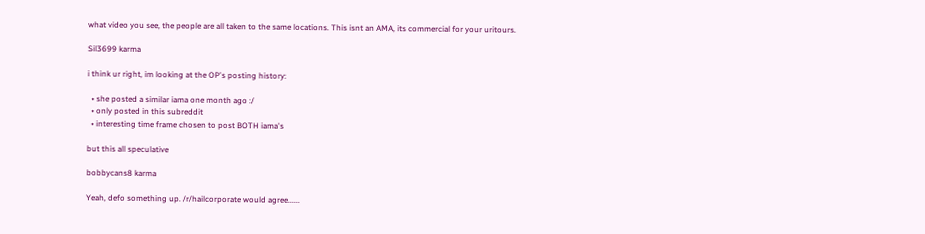what video you see, the people are all taken to the same locations. This isnt an AMA, its commercial for your uritours.

Sil3699 karma

i think ur right, im looking at the OP's posting history:

  • she posted a similar iama one month ago :/
  • only posted in this subreddit
  • interesting time frame chosen to post BOTH iama's

but this all speculative

bobbycans8 karma

Yeah, defo something up. /r/hailcorporate would agree......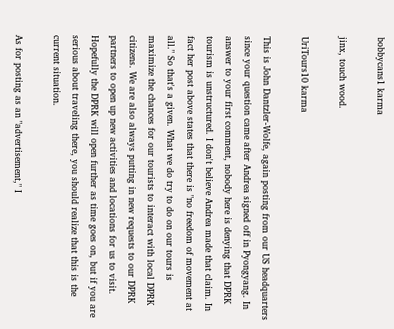bobbycans1 karma

jinx, touch wood.

UriTours10 karma

This is John Dantzler-Wolfe, again posting from our US headquarters since your question came after Andrea signed off in Pyongyang. In answer to your first comment, nobody here is denying that DPRK tourism is unstructured. I don't believe Andrea made that claim. In fact her post above states that there is "no freedom of movement at all." So that's a given. What we do try to do on our tours is maximize the chances for our tourists to interact with local DPRK citizens. We are also always putting in new requests to our DPRK partners to open up new activities and locations for us to visit. Hopefully the DPRK will open further as time goes on, but if you are serious about traveling there, you should realize that this is the current situation.

As for posting as an "advertisement," I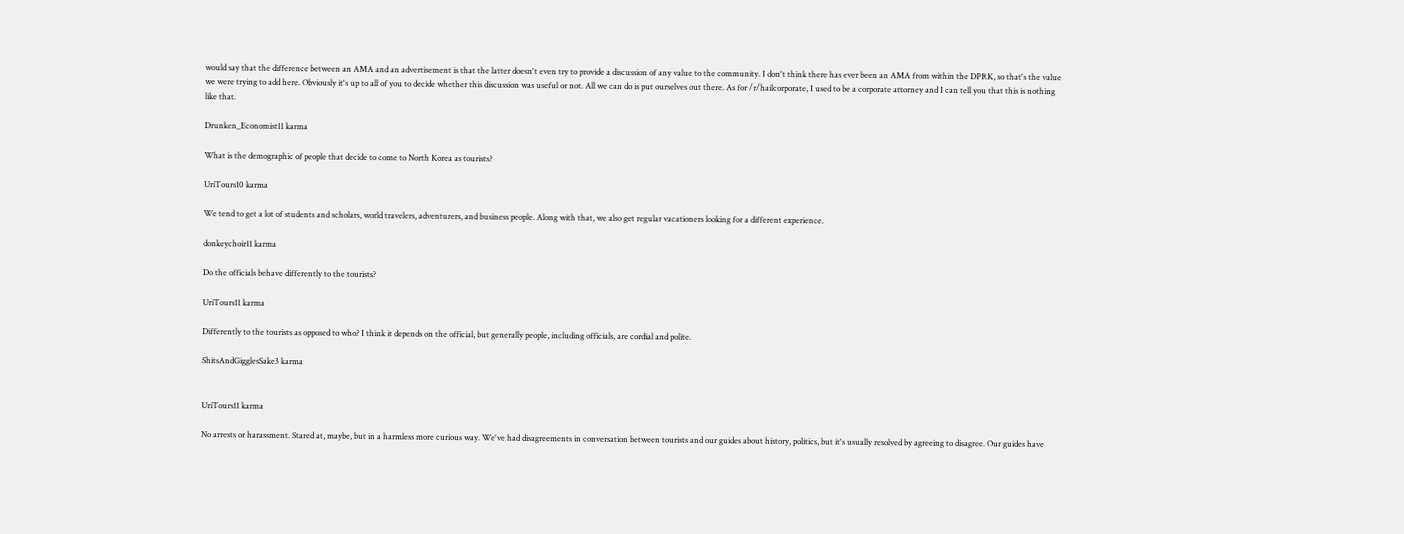would say that the difference between an AMA and an advertisement is that the latter doesn't even try to provide a discussion of any value to the community. I don't think there has ever been an AMA from within the DPRK, so that's the value we were trying to add here. Obviously it's up to all of you to decide whether this discussion was useful or not. All we can do is put ourselves out there. As for /r/hailcorporate, I used to be a corporate attorney and I can tell you that this is nothing like that.

Drunken_Economist11 karma

What is the demographic of people that decide to come to North Korea as tourists?

UriTours10 karma

We tend to get a lot of students and scholars, world travelers, adventurers, and business people. Along with that, we also get regular vacationers looking for a different experience.

donkeychoir11 karma

Do the officials behave differently to the tourists?

UriTours11 karma

Differently to the tourists as opposed to who? I think it depends on the official, but generally people, including officials, are cordial and polite.

ShitsAndGigglesSake3 karma


UriTours11 karma

No arrests or harassment. Stared at, maybe, but in a harmless more curious way. We've had disagreements in conversation between tourists and our guides about history, politics, but it's usually resolved by agreeing to disagree. Our guides have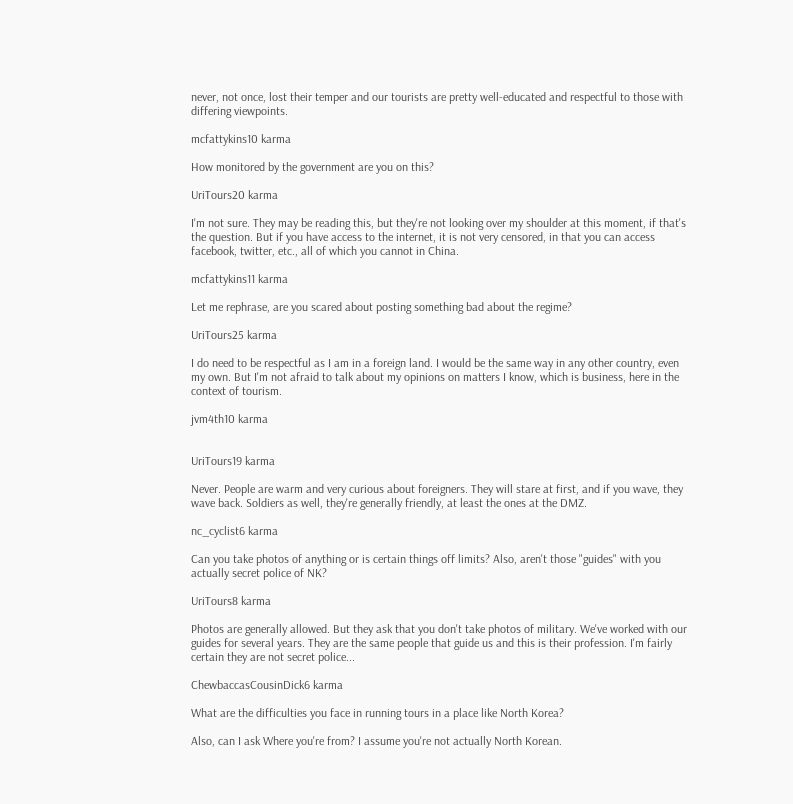never, not once, lost their temper and our tourists are pretty well-educated and respectful to those with differing viewpoints.

mcfattykins10 karma

How monitored by the government are you on this?

UriTours20 karma

I'm not sure. They may be reading this, but they're not looking over my shoulder at this moment, if that's the question. But if you have access to the internet, it is not very censored, in that you can access facebook, twitter, etc., all of which you cannot in China.

mcfattykins11 karma

Let me rephrase, are you scared about posting something bad about the regime?

UriTours25 karma

I do need to be respectful as I am in a foreign land. I would be the same way in any other country, even my own. But I'm not afraid to talk about my opinions on matters I know, which is business, here in the context of tourism.

jvm4th10 karma


UriTours19 karma

Never. People are warm and very curious about foreigners. They will stare at first, and if you wave, they wave back. Soldiers as well, they're generally friendly, at least the ones at the DMZ.

nc_cyclist6 karma

Can you take photos of anything or is certain things off limits? Also, aren't those "guides" with you actually secret police of NK?

UriTours8 karma

Photos are generally allowed. But they ask that you don't take photos of military. We've worked with our guides for several years. They are the same people that guide us and this is their profession. I'm fairly certain they are not secret police...

ChewbaccasCousinDick6 karma

What are the difficulties you face in running tours in a place like North Korea?

Also, can I ask Where you're from? I assume you're not actually North Korean.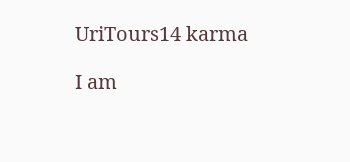UriTours14 karma

I am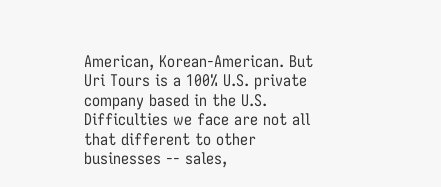American, Korean-American. But Uri Tours is a 100% U.S. private company based in the U.S. Difficulties we face are not all that different to other businesses -- sales,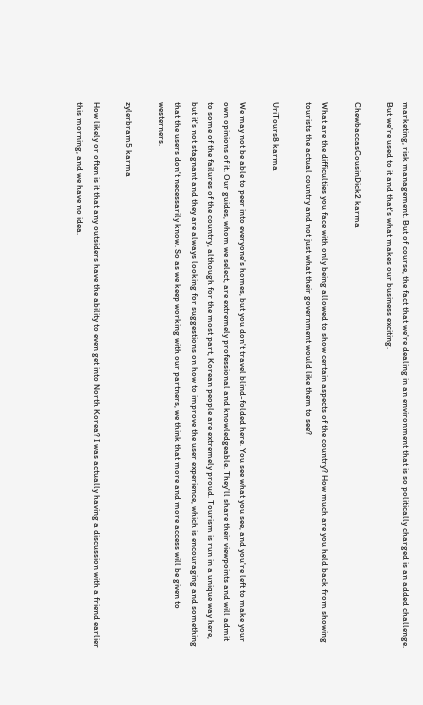marketing, risk management. But of course, the fact that we're dealing in an environment that is so politically charged is an added challenge. But we're used to it and that's what makes our business exciting.

ChewbaccasCousinDick2 karma

What are the difficulties you face with only being allowed to show certain aspects of the country? How much are you held back from showing tourists the actual country and not just what their government would like them to see?

UriTours8 karma

We may not be able to peer into everyone's homes, but you don't travel blind-folded here. You see what you see, and you're left to make your own opinions of it. Our guides, whom we select, are extremely professional and knowledgeable. They'll share their viewpoints and will admit to some of the failures of the country, although for the most part, Korean people are extremely proud. Tourism is run in a unique way here, but it's not stagnant and they are always looking for suggestions on how to improve the user experience, which is encouraging and something that the users don't necessarily know. So as we keep working with our partners, we think that more and more access will be given to westerners.

zylerbram5 karma

How likely or often is it that any outsiders have the ability to even get into North Korea? I was actually having a discussion with a friend earlier this morning, and we have no idea.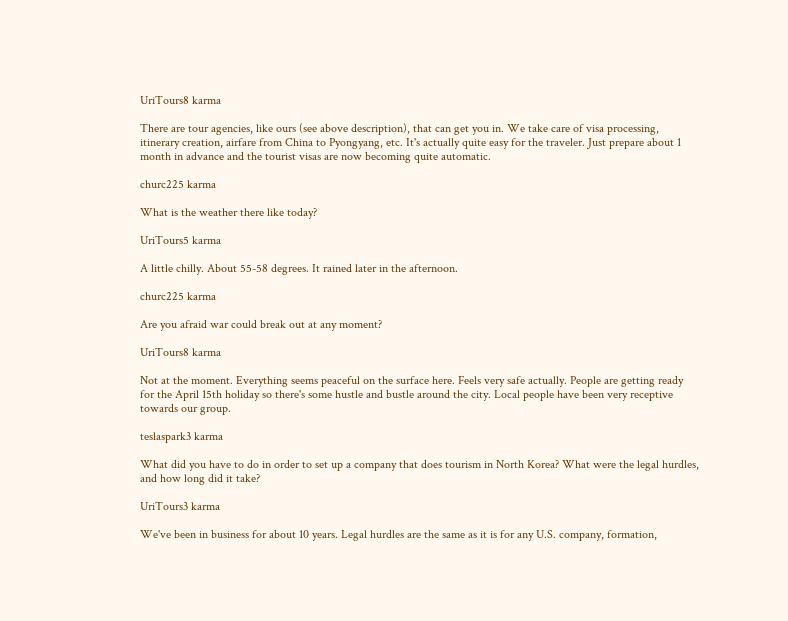UriTours8 karma

There are tour agencies, like ours (see above description), that can get you in. We take care of visa processing, itinerary creation, airfare from China to Pyongyang, etc. It's actually quite easy for the traveler. Just prepare about 1 month in advance and the tourist visas are now becoming quite automatic.

churc225 karma

What is the weather there like today?

UriTours5 karma

A little chilly. About 55-58 degrees. It rained later in the afternoon.

churc225 karma

Are you afraid war could break out at any moment?

UriTours8 karma

Not at the moment. Everything seems peaceful on the surface here. Feels very safe actually. People are getting ready for the April 15th holiday so there's some hustle and bustle around the city. Local people have been very receptive towards our group.

teslaspark3 karma

What did you have to do in order to set up a company that does tourism in North Korea? What were the legal hurdles, and how long did it take?

UriTours3 karma

We've been in business for about 10 years. Legal hurdles are the same as it is for any U.S. company, formation,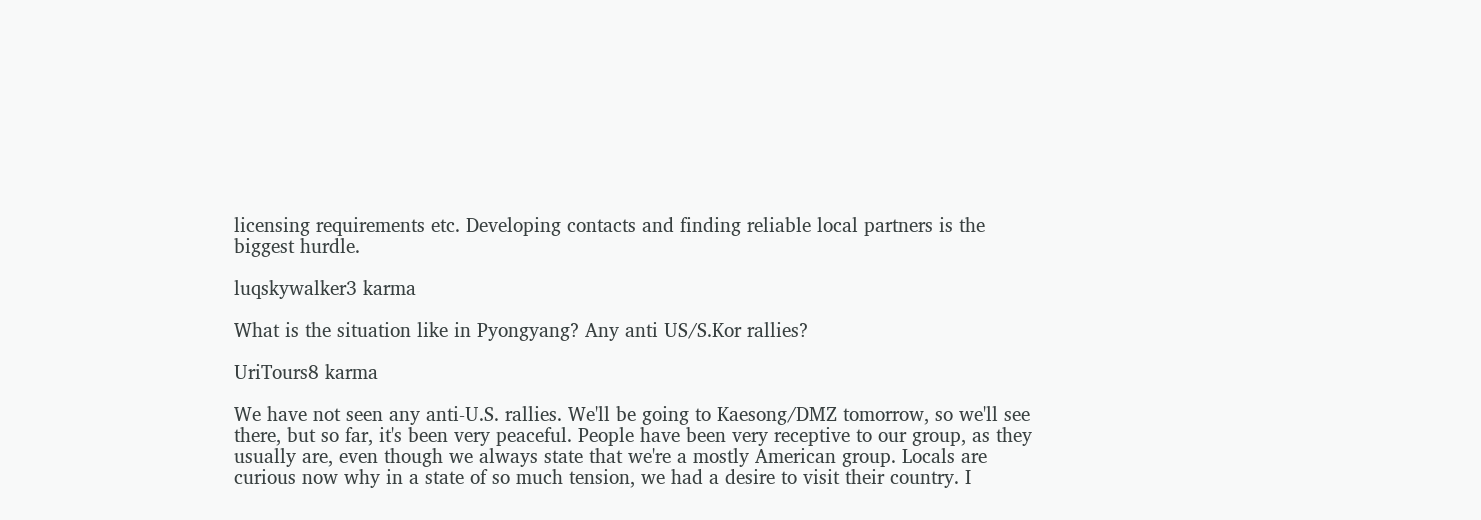licensing requirements etc. Developing contacts and finding reliable local partners is the biggest hurdle.

luqskywalker3 karma

What is the situation like in Pyongyang? Any anti US/S.Kor rallies?

UriTours8 karma

We have not seen any anti-U.S. rallies. We'll be going to Kaesong/DMZ tomorrow, so we'll see there, but so far, it's been very peaceful. People have been very receptive to our group, as they usually are, even though we always state that we're a mostly American group. Locals are curious now why in a state of so much tension, we had a desire to visit their country. I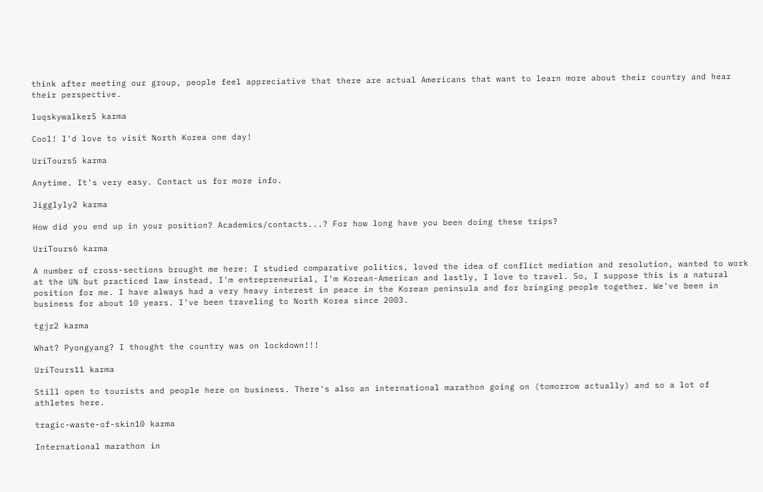think after meeting our group, people feel appreciative that there are actual Americans that want to learn more about their country and hear their perspective.

luqskywalker5 karma

Cool! I'd love to visit North Korea one day!

UriTours5 karma

Anytime. It's very easy. Contact us for more info.

Jigglyly2 karma

How did you end up in your position? Academics/contacts...? For how long have you been doing these trips?

UriTours6 karma

A number of cross-sections brought me here: I studied comparative politics, loved the idea of conflict mediation and resolution, wanted to work at the UN but practiced law instead, I'm entrepreneurial, I'm Korean-American and lastly, I love to travel. So, I suppose this is a natural position for me. I have always had a very heavy interest in peace in the Korean peninsula and for bringing people together. We've been in business for about 10 years. I've been traveling to North Korea since 2003.

tgjr2 karma

What? Pyongyang? I thought the country was on lockdown!!!

UriTours11 karma

Still open to tourists and people here on business. There's also an international marathon going on (tomorrow actually) and so a lot of athletes here.

tragic-waste-of-skin10 karma

International marathon in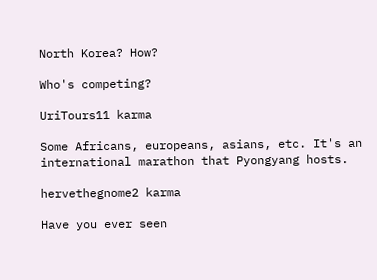North Korea? How?

Who's competing?

UriTours11 karma

Some Africans, europeans, asians, etc. It's an international marathon that Pyongyang hosts.

hervethegnome2 karma

Have you ever seen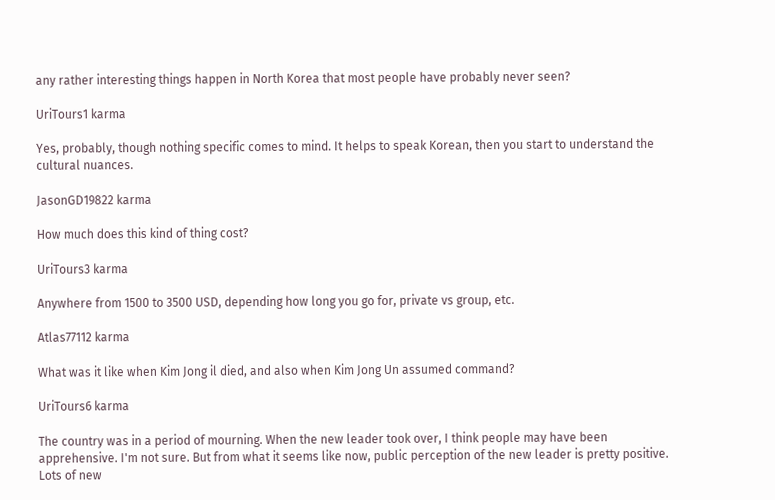any rather interesting things happen in North Korea that most people have probably never seen?

UriTours1 karma

Yes, probably, though nothing specific comes to mind. It helps to speak Korean, then you start to understand the cultural nuances.

JasonGD19822 karma

How much does this kind of thing cost?

UriTours3 karma

Anywhere from 1500 to 3500 USD, depending how long you go for, private vs group, etc.

Atlas77112 karma

What was it like when Kim Jong il died, and also when Kim Jong Un assumed command?

UriTours6 karma

The country was in a period of mourning. When the new leader took over, I think people may have been apprehensive. I'm not sure. But from what it seems like now, public perception of the new leader is pretty positive. Lots of new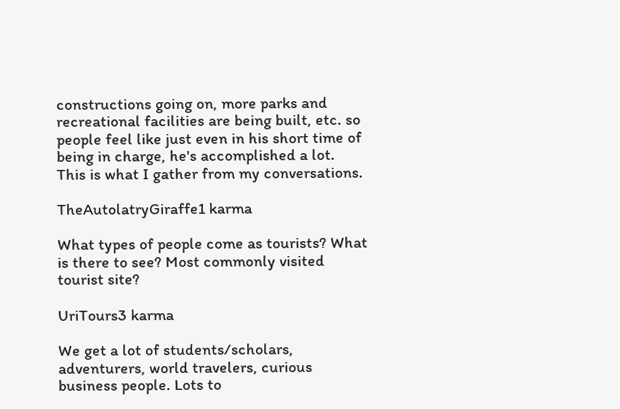constructions going on, more parks and recreational facilities are being built, etc. so people feel like just even in his short time of being in charge, he's accomplished a lot. This is what I gather from my conversations.

TheAutolatryGiraffe1 karma

What types of people come as tourists? What is there to see? Most commonly visited tourist site?

UriTours3 karma

We get a lot of students/scholars, adventurers, world travelers, curious business people. Lots to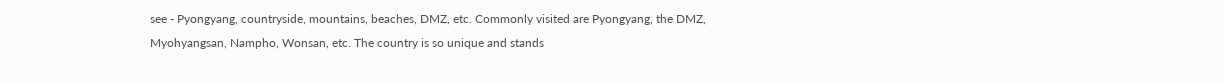see - Pyongyang, countryside, mountains, beaches, DMZ, etc. Commonly visited are Pyongyang, the DMZ, Myohyangsan, Nampho, Wonsan, etc. The country is so unique and stands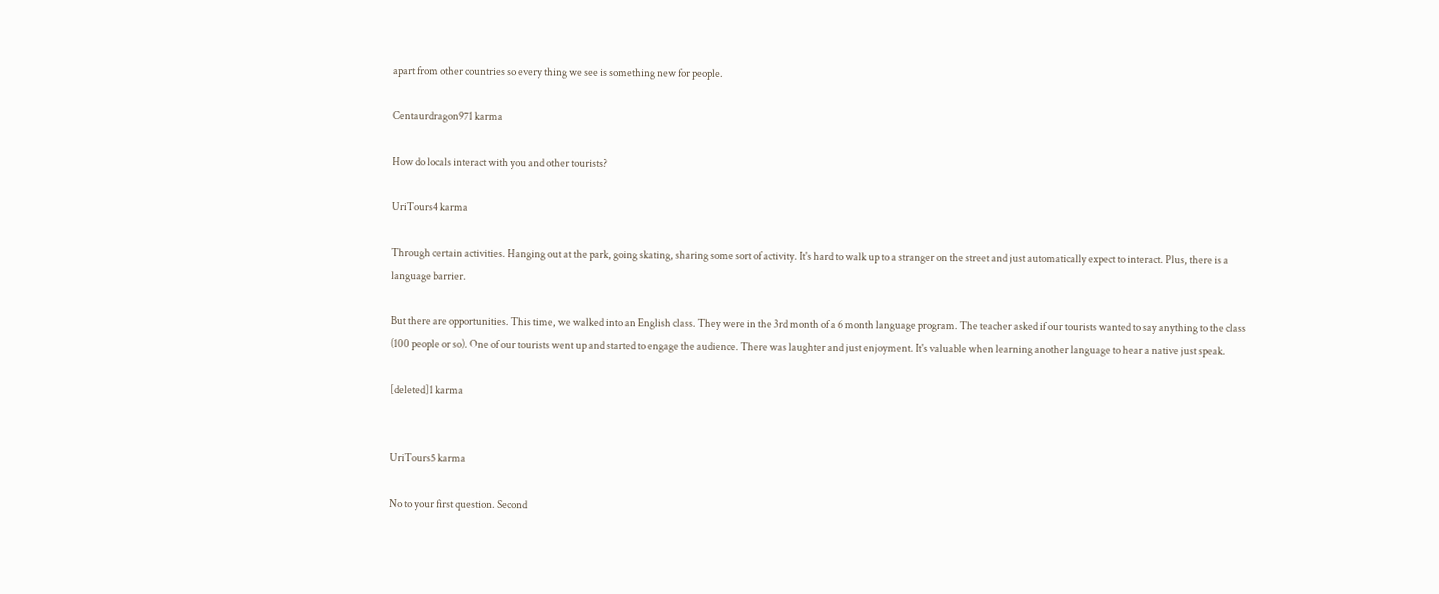apart from other countries so every thing we see is something new for people.

Centaurdragon971 karma

How do locals interact with you and other tourists?

UriTours4 karma

Through certain activities. Hanging out at the park, going skating, sharing some sort of activity. It's hard to walk up to a stranger on the street and just automatically expect to interact. Plus, there is a language barrier.

But there are opportunities. This time, we walked into an English class. They were in the 3rd month of a 6 month language program. The teacher asked if our tourists wanted to say anything to the class (100 people or so). One of our tourists went up and started to engage the audience. There was laughter and just enjoyment. It's valuable when learning another language to hear a native just speak.

[deleted]1 karma


UriTours5 karma

No to your first question. Second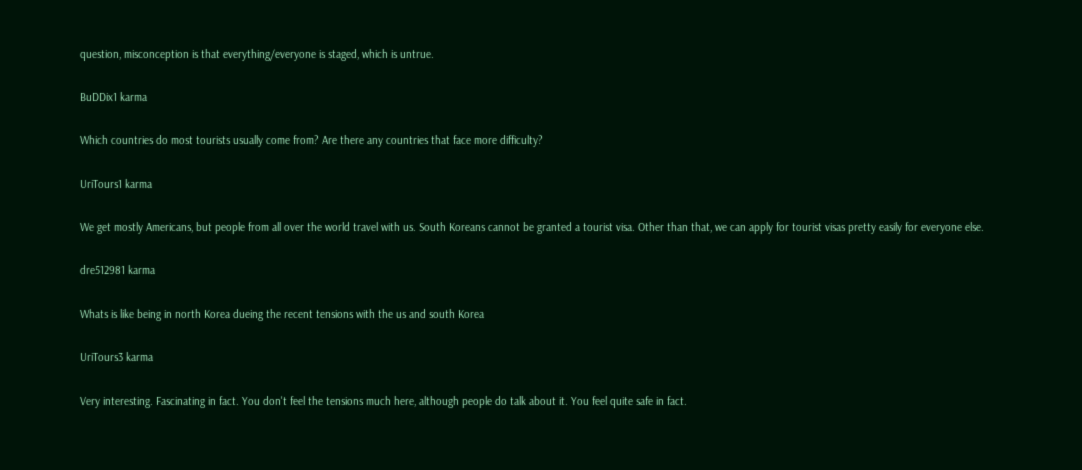question, misconception is that everything/everyone is staged, which is untrue.

BuDDix1 karma

Which countries do most tourists usually come from? Are there any countries that face more difficulty?

UriTours1 karma

We get mostly Americans, but people from all over the world travel with us. South Koreans cannot be granted a tourist visa. Other than that, we can apply for tourist visas pretty easily for everyone else.

dre512981 karma

Whats is like being in north Korea dueing the recent tensions with the us and south Korea

UriTours3 karma

Very interesting. Fascinating in fact. You don't feel the tensions much here, although people do talk about it. You feel quite safe in fact.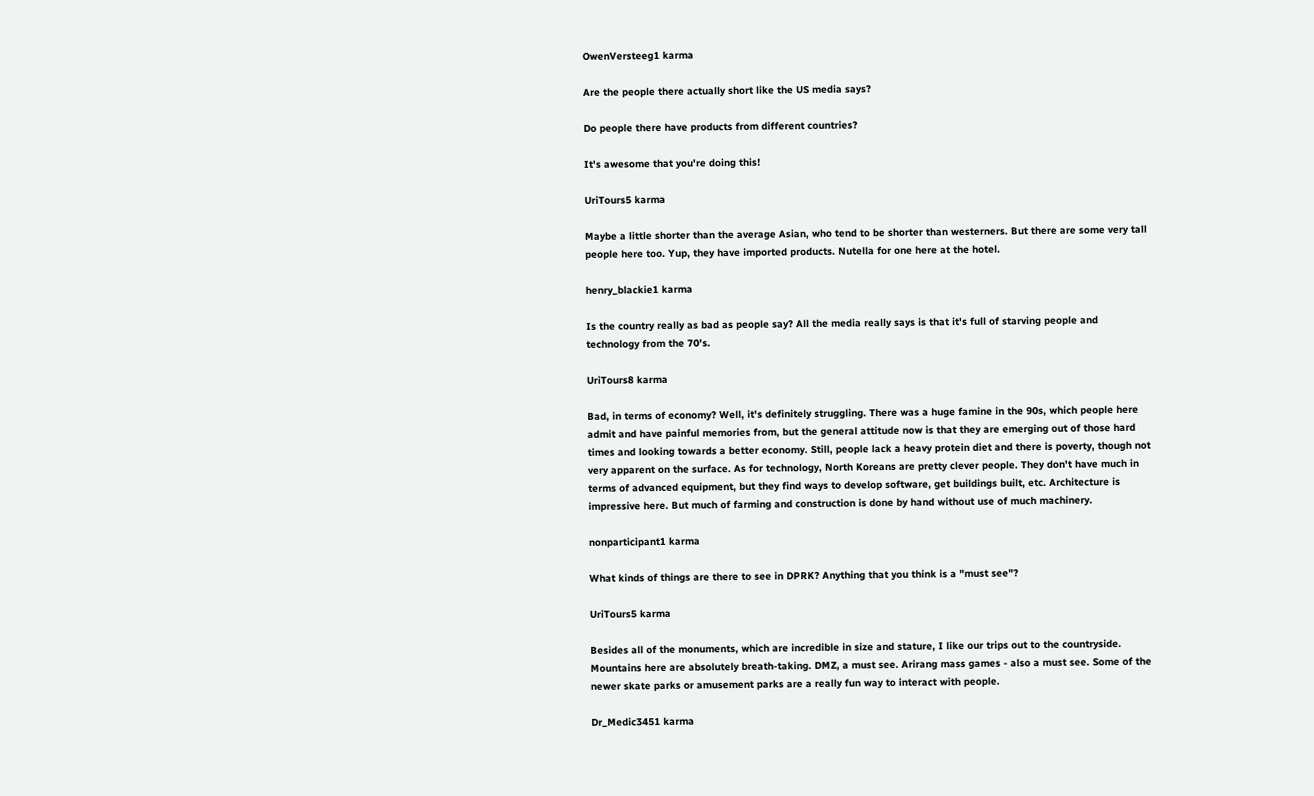OwenVersteeg1 karma

Are the people there actually short like the US media says?

Do people there have products from different countries?

It's awesome that you're doing this!

UriTours5 karma

Maybe a little shorter than the average Asian, who tend to be shorter than westerners. But there are some very tall people here too. Yup, they have imported products. Nutella for one here at the hotel.

henry_blackie1 karma

Is the country really as bad as people say? All the media really says is that it's full of starving people and technology from the 70's.

UriTours8 karma

Bad, in terms of economy? Well, it's definitely struggling. There was a huge famine in the 90s, which people here admit and have painful memories from, but the general attitude now is that they are emerging out of those hard times and looking towards a better economy. Still, people lack a heavy protein diet and there is poverty, though not very apparent on the surface. As for technology, North Koreans are pretty clever people. They don't have much in terms of advanced equipment, but they find ways to develop software, get buildings built, etc. Architecture is impressive here. But much of farming and construction is done by hand without use of much machinery.

nonparticipant1 karma

What kinds of things are there to see in DPRK? Anything that you think is a "must see"?

UriTours5 karma

Besides all of the monuments, which are incredible in size and stature, I like our trips out to the countryside. Mountains here are absolutely breath-taking. DMZ, a must see. Arirang mass games - also a must see. Some of the newer skate parks or amusement parks are a really fun way to interact with people.

Dr_Medic3451 karma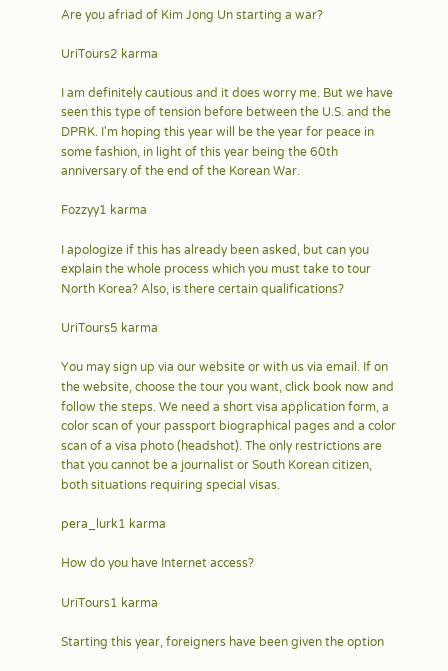Are you afriad of Kim Jong Un starting a war?

UriTours2 karma

I am definitely cautious and it does worry me. But we have seen this type of tension before between the U.S. and the DPRK. I'm hoping this year will be the year for peace in some fashion, in light of this year being the 60th anniversary of the end of the Korean War.

Fozzyy1 karma

I apologize if this has already been asked, but can you explain the whole process which you must take to tour North Korea? Also, is there certain qualifications?

UriTours5 karma

You may sign up via our website or with us via email. If on the website, choose the tour you want, click book now and follow the steps. We need a short visa application form, a color scan of your passport biographical pages and a color scan of a visa photo (headshot). The only restrictions are that you cannot be a journalist or South Korean citizen, both situations requiring special visas.

pera_lurk1 karma

How do you have Internet access?

UriTours1 karma

Starting this year, foreigners have been given the option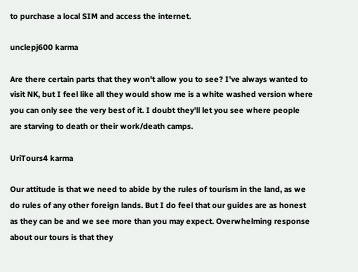to purchase a local SIM and access the internet.

unclepj600 karma

Are there certain parts that they won't allow you to see? I've always wanted to visit NK, but I feel like all they would show me is a white washed version where you can only see the very best of it. I doubt they'll let you see where people are starving to death or their work/death camps.

UriTours4 karma

Our attitude is that we need to abide by the rules of tourism in the land, as we do rules of any other foreign lands. But I do feel that our guides are as honest as they can be and we see more than you may expect. Overwhelming response about our tours is that they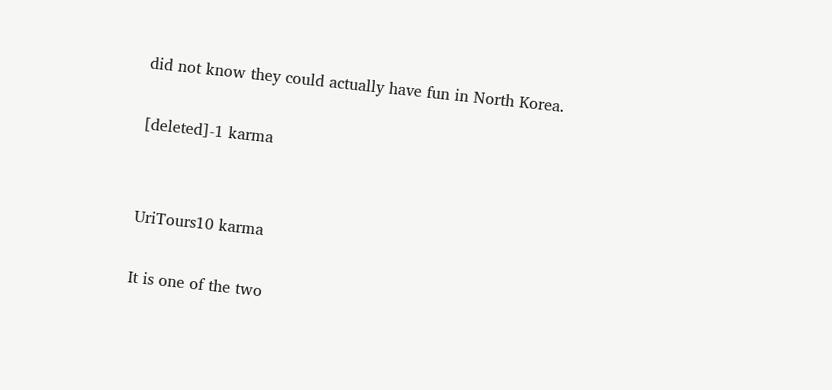did not know they could actually have fun in North Korea.

[deleted]-1 karma


UriTours10 karma

It is one of the two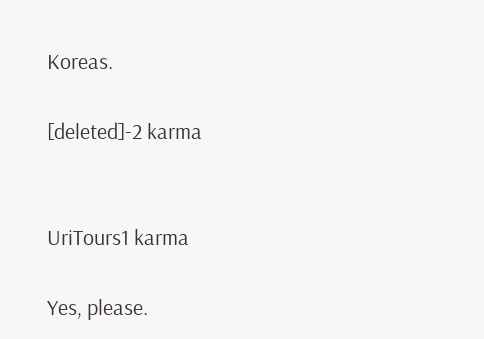Koreas.

[deleted]-2 karma


UriTours1 karma

Yes, please.